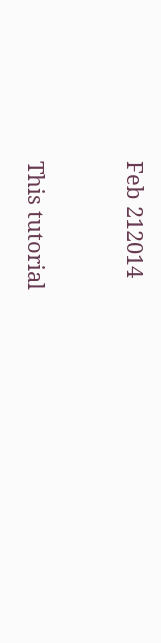Feb 212014


This tutorial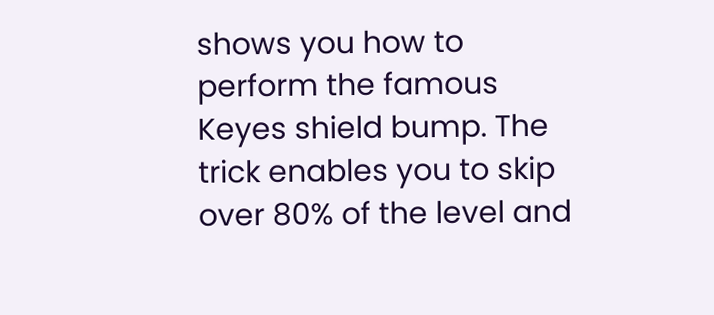shows you how to perform the famous Keyes shield bump. The trick enables you to skip over 80% of the level and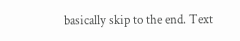basically skip to the end. Text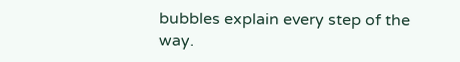bubbles explain every step of the way.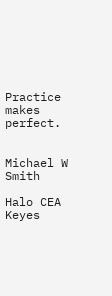Practice makes perfect.


Michael W Smith

Halo CEA Keyes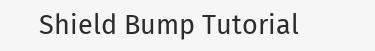Shield Bump Tutorial